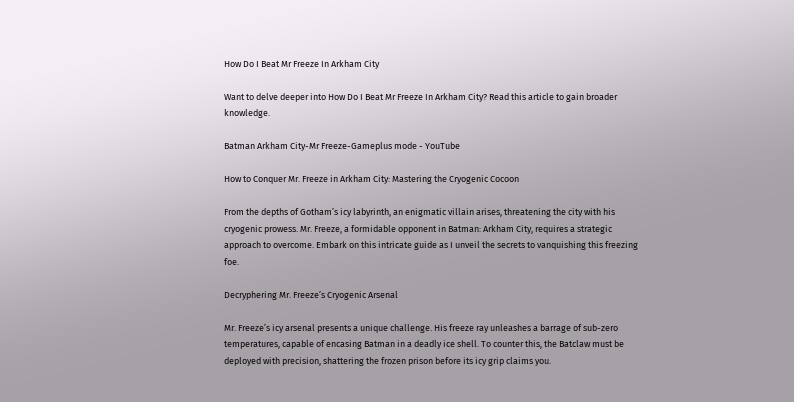How Do I Beat Mr Freeze In Arkham City

Want to delve deeper into How Do I Beat Mr Freeze In Arkham City? Read this article to gain broader knowledge.

Batman Arkham City-Mr Freeze-Gameplus mode - YouTube

How to Conquer Mr. Freeze in Arkham City: Mastering the Cryogenic Cocoon

From the depths of Gotham’s icy labyrinth, an enigmatic villain arises, threatening the city with his cryogenic prowess. Mr. Freeze, a formidable opponent in Batman: Arkham City, requires a strategic approach to overcome. Embark on this intricate guide as I unveil the secrets to vanquishing this freezing foe.

Decryphering Mr. Freeze’s Cryogenic Arsenal

Mr. Freeze’s icy arsenal presents a unique challenge. His freeze ray unleashes a barrage of sub-zero temperatures, capable of encasing Batman in a deadly ice shell. To counter this, the Batclaw must be deployed with precision, shattering the frozen prison before its icy grip claims you.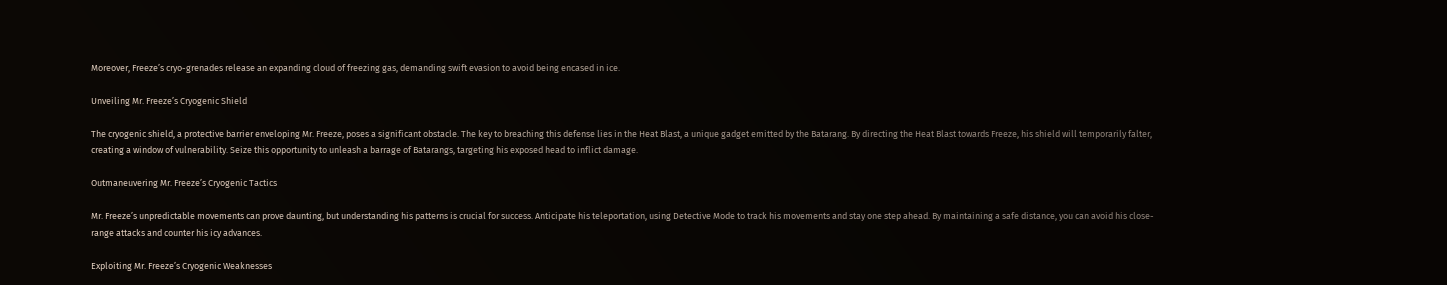Moreover, Freeze’s cryo-grenades release an expanding cloud of freezing gas, demanding swift evasion to avoid being encased in ice.

Unveiling Mr. Freeze’s Cryogenic Shield

The cryogenic shield, a protective barrier enveloping Mr. Freeze, poses a significant obstacle. The key to breaching this defense lies in the Heat Blast, a unique gadget emitted by the Batarang. By directing the Heat Blast towards Freeze, his shield will temporarily falter, creating a window of vulnerability. Seize this opportunity to unleash a barrage of Batarangs, targeting his exposed head to inflict damage.

Outmaneuvering Mr. Freeze’s Cryogenic Tactics

Mr. Freeze’s unpredictable movements can prove daunting, but understanding his patterns is crucial for success. Anticipate his teleportation, using Detective Mode to track his movements and stay one step ahead. By maintaining a safe distance, you can avoid his close-range attacks and counter his icy advances.

Exploiting Mr. Freeze’s Cryogenic Weaknesses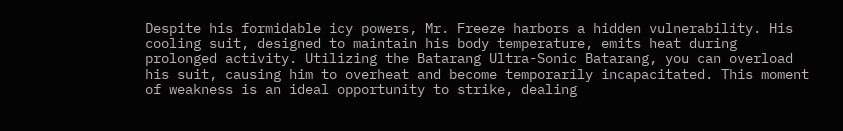Despite his formidable icy powers, Mr. Freeze harbors a hidden vulnerability. His cooling suit, designed to maintain his body temperature, emits heat during prolonged activity. Utilizing the Batarang Ultra-Sonic Batarang, you can overload his suit, causing him to overheat and become temporarily incapacitated. This moment of weakness is an ideal opportunity to strike, dealing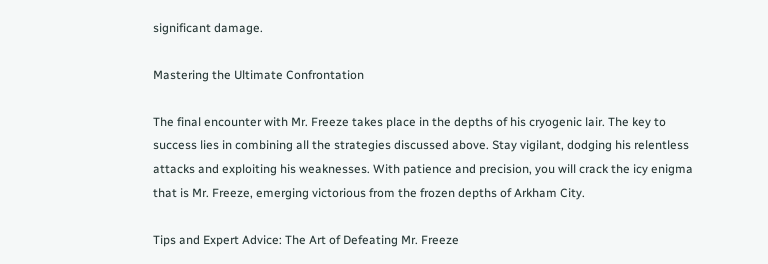significant damage.

Mastering the Ultimate Confrontation

The final encounter with Mr. Freeze takes place in the depths of his cryogenic lair. The key to success lies in combining all the strategies discussed above. Stay vigilant, dodging his relentless attacks and exploiting his weaknesses. With patience and precision, you will crack the icy enigma that is Mr. Freeze, emerging victorious from the frozen depths of Arkham City.

Tips and Expert Advice: The Art of Defeating Mr. Freeze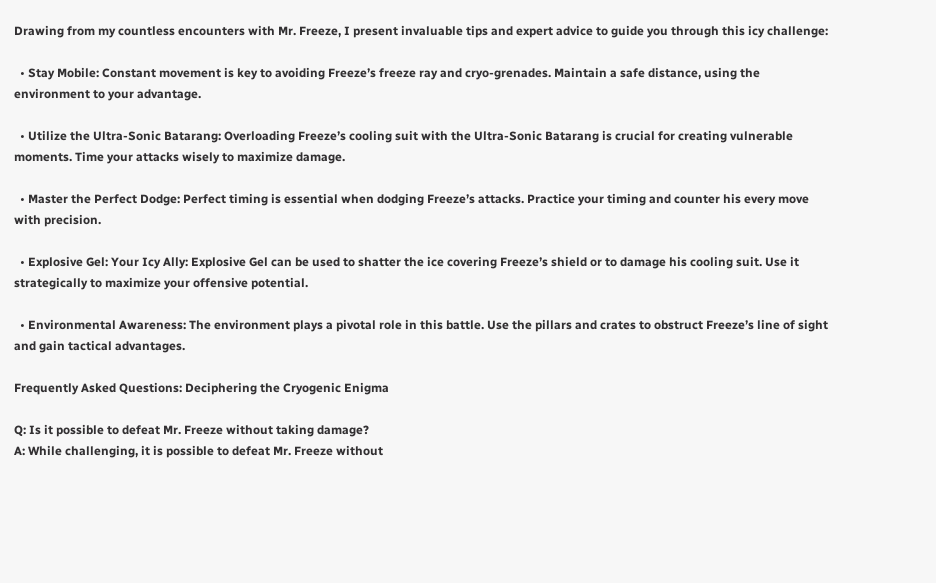Drawing from my countless encounters with Mr. Freeze, I present invaluable tips and expert advice to guide you through this icy challenge:

  • Stay Mobile: Constant movement is key to avoiding Freeze’s freeze ray and cryo-grenades. Maintain a safe distance, using the environment to your advantage.

  • Utilize the Ultra-Sonic Batarang: Overloading Freeze’s cooling suit with the Ultra-Sonic Batarang is crucial for creating vulnerable moments. Time your attacks wisely to maximize damage.

  • Master the Perfect Dodge: Perfect timing is essential when dodging Freeze’s attacks. Practice your timing and counter his every move with precision.

  • Explosive Gel: Your Icy Ally: Explosive Gel can be used to shatter the ice covering Freeze’s shield or to damage his cooling suit. Use it strategically to maximize your offensive potential.

  • Environmental Awareness: The environment plays a pivotal role in this battle. Use the pillars and crates to obstruct Freeze’s line of sight and gain tactical advantages.

Frequently Asked Questions: Deciphering the Cryogenic Enigma

Q: Is it possible to defeat Mr. Freeze without taking damage?
A: While challenging, it is possible to defeat Mr. Freeze without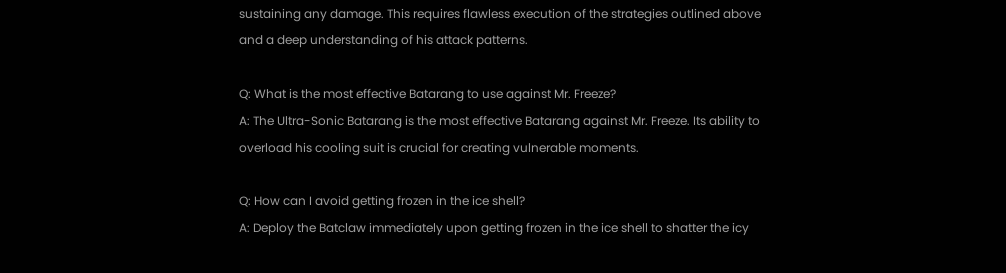sustaining any damage. This requires flawless execution of the strategies outlined above and a deep understanding of his attack patterns.

Q: What is the most effective Batarang to use against Mr. Freeze?
A: The Ultra-Sonic Batarang is the most effective Batarang against Mr. Freeze. Its ability to overload his cooling suit is crucial for creating vulnerable moments.

Q: How can I avoid getting frozen in the ice shell?
A: Deploy the Batclaw immediately upon getting frozen in the ice shell to shatter the icy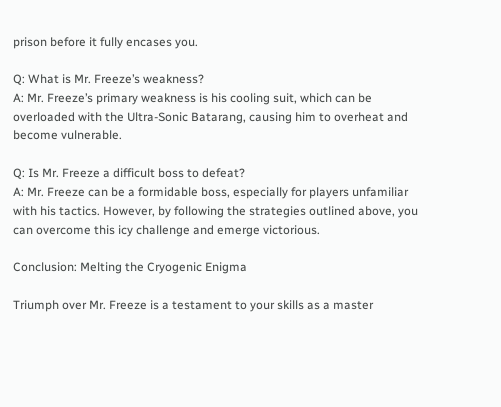prison before it fully encases you.

Q: What is Mr. Freeze’s weakness?
A: Mr. Freeze’s primary weakness is his cooling suit, which can be overloaded with the Ultra-Sonic Batarang, causing him to overheat and become vulnerable.

Q: Is Mr. Freeze a difficult boss to defeat?
A: Mr. Freeze can be a formidable boss, especially for players unfamiliar with his tactics. However, by following the strategies outlined above, you can overcome this icy challenge and emerge victorious.

Conclusion: Melting the Cryogenic Enigma

Triumph over Mr. Freeze is a testament to your skills as a master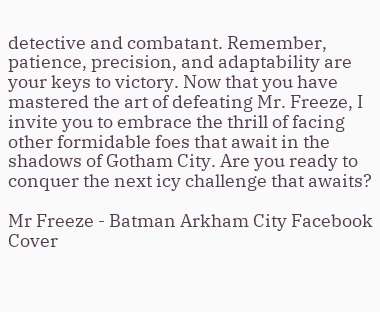detective and combatant. Remember, patience, precision, and adaptability are your keys to victory. Now that you have mastered the art of defeating Mr. Freeze, I invite you to embrace the thrill of facing other formidable foes that await in the shadows of Gotham City. Are you ready to conquer the next icy challenge that awaits?

Mr Freeze - Batman Arkham City Facebook Cover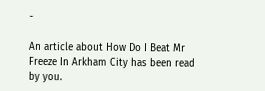-

An article about How Do I Beat Mr Freeze In Arkham City has been read by you.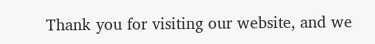Thank you for visiting our website, and we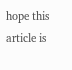hope this article is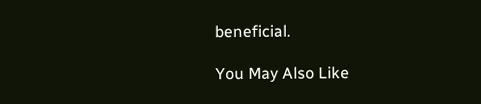beneficial.

You May Also Like